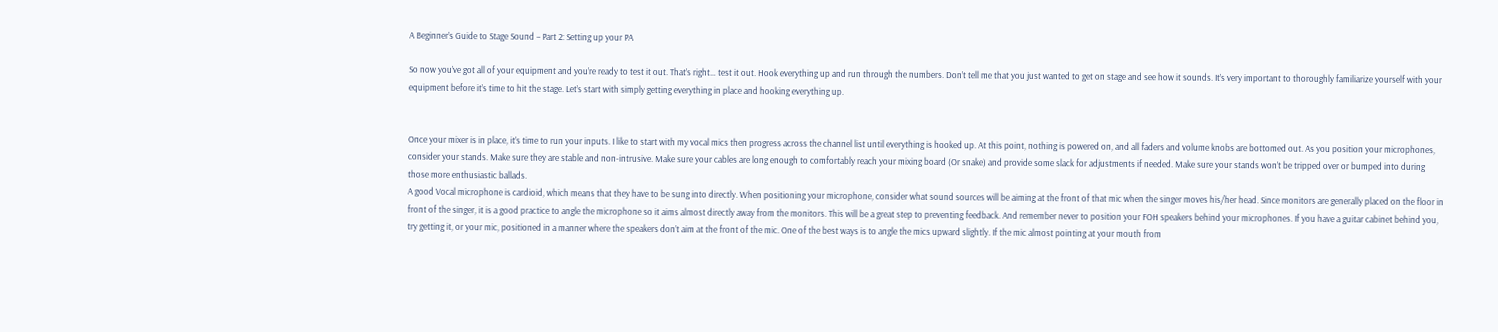A Beginner’s Guide to Stage Sound – Part 2: Setting up your PA

So now you’ve got all of your equipment and you’re ready to test it out. That’s right… test it out. Hook everything up and run through the numbers. Don’t tell me that you just wanted to get on stage and see how it sounds. It’s very important to thoroughly familiarize yourself with your equipment before it’s time to hit the stage. Let’s start with simply getting everything in place and hooking everything up.


Once your mixer is in place, it’s time to run your inputs. I like to start with my vocal mics then progress across the channel list until everything is hooked up. At this point, nothing is powered on, and all faders and volume knobs are bottomed out. As you position your microphones, consider your stands. Make sure they are stable and non-intrusive. Make sure your cables are long enough to comfortably reach your mixing board (Or snake) and provide some slack for adjustments if needed. Make sure your stands won’t be tripped over or bumped into during those more enthusiastic ballads.
A good Vocal microphone is cardioid, which means that they have to be sung into directly. When positioning your microphone, consider what sound sources will be aiming at the front of that mic when the singer moves his/her head. Since monitors are generally placed on the floor in front of the singer, it is a good practice to angle the microphone so it aims almost directly away from the monitors. This will be a great step to preventing feedback. And remember never to position your FOH speakers behind your microphones. If you have a guitar cabinet behind you, try getting it, or your mic, positioned in a manner where the speakers don’t aim at the front of the mic. One of the best ways is to angle the mics upward slightly. If the mic almost pointing at your mouth from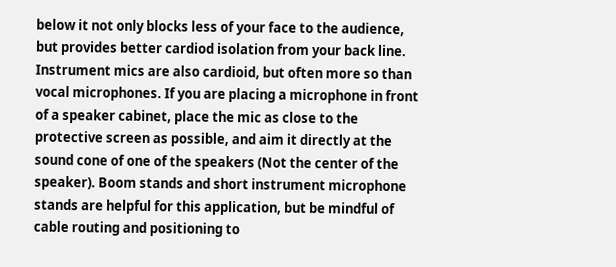below it not only blocks less of your face to the audience, but provides better cardiod isolation from your back line.
Instrument mics are also cardioid, but often more so than vocal microphones. If you are placing a microphone in front of a speaker cabinet, place the mic as close to the protective screen as possible, and aim it directly at the sound cone of one of the speakers (Not the center of the speaker). Boom stands and short instrument microphone stands are helpful for this application, but be mindful of cable routing and positioning to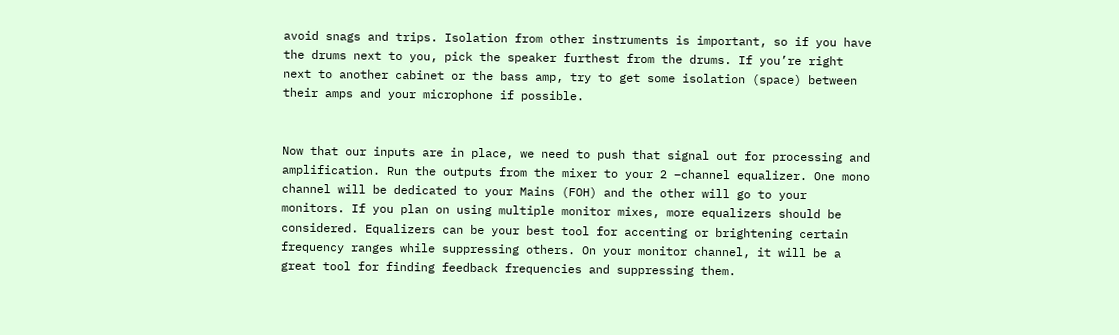avoid snags and trips. Isolation from other instruments is important, so if you have the drums next to you, pick the speaker furthest from the drums. If you’re right next to another cabinet or the bass amp, try to get some isolation (space) between their amps and your microphone if possible.


Now that our inputs are in place, we need to push that signal out for processing and amplification. Run the outputs from the mixer to your 2 –channel equalizer. One mono channel will be dedicated to your Mains (FOH) and the other will go to your monitors. If you plan on using multiple monitor mixes, more equalizers should be considered. Equalizers can be your best tool for accenting or brightening certain frequency ranges while suppressing others. On your monitor channel, it will be a great tool for finding feedback frequencies and suppressing them.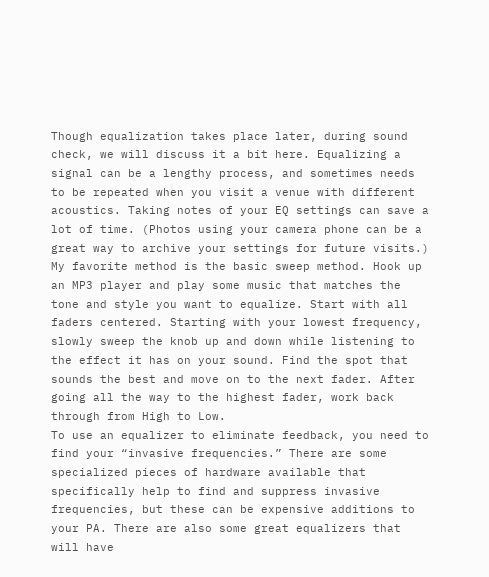Though equalization takes place later, during sound check, we will discuss it a bit here. Equalizing a signal can be a lengthy process, and sometimes needs to be repeated when you visit a venue with different acoustics. Taking notes of your EQ settings can save a lot of time. (Photos using your camera phone can be a great way to archive your settings for future visits.) My favorite method is the basic sweep method. Hook up an MP3 player and play some music that matches the tone and style you want to equalize. Start with all faders centered. Starting with your lowest frequency, slowly sweep the knob up and down while listening to the effect it has on your sound. Find the spot that sounds the best and move on to the next fader. After going all the way to the highest fader, work back through from High to Low.
To use an equalizer to eliminate feedback, you need to find your “invasive frequencies.” There are some specialized pieces of hardware available that specifically help to find and suppress invasive frequencies, but these can be expensive additions to your PA. There are also some great equalizers that will have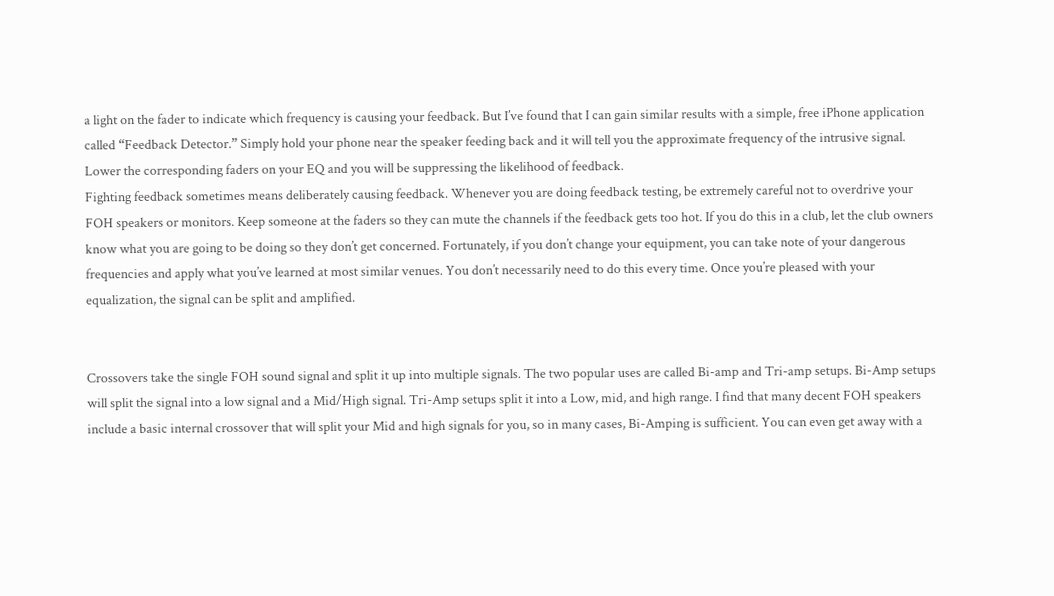a light on the fader to indicate which frequency is causing your feedback. But I’ve found that I can gain similar results with a simple, free iPhone application called “Feedback Detector.” Simply hold your phone near the speaker feeding back and it will tell you the approximate frequency of the intrusive signal. Lower the corresponding faders on your EQ and you will be suppressing the likelihood of feedback.
Fighting feedback sometimes means deliberately causing feedback. Whenever you are doing feedback testing, be extremely careful not to overdrive your FOH speakers or monitors. Keep someone at the faders so they can mute the channels if the feedback gets too hot. If you do this in a club, let the club owners know what you are going to be doing so they don’t get concerned. Fortunately, if you don’t change your equipment, you can take note of your dangerous frequencies and apply what you’ve learned at most similar venues. You don’t necessarily need to do this every time. Once you’re pleased with your equalization, the signal can be split and amplified.


Crossovers take the single FOH sound signal and split it up into multiple signals. The two popular uses are called Bi-amp and Tri-amp setups. Bi-Amp setups will split the signal into a low signal and a Mid/High signal. Tri-Amp setups split it into a Low, mid, and high range. I find that many decent FOH speakers include a basic internal crossover that will split your Mid and high signals for you, so in many cases, Bi-Amping is sufficient. You can even get away with a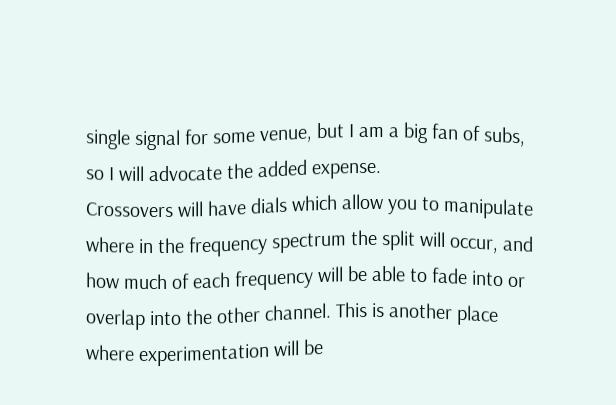single signal for some venue, but I am a big fan of subs, so I will advocate the added expense.
Crossovers will have dials which allow you to manipulate where in the frequency spectrum the split will occur, and how much of each frequency will be able to fade into or overlap into the other channel. This is another place where experimentation will be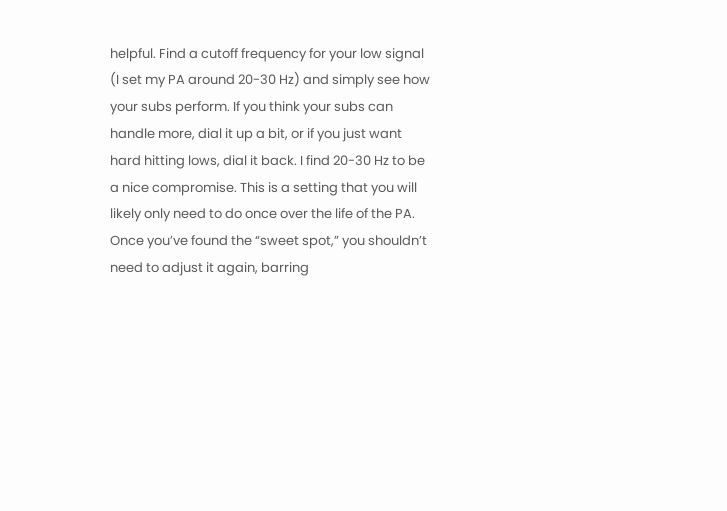helpful. Find a cutoff frequency for your low signal (I set my PA around 20-30 Hz) and simply see how your subs perform. If you think your subs can handle more, dial it up a bit, or if you just want hard hitting lows, dial it back. I find 20-30 Hz to be a nice compromise. This is a setting that you will likely only need to do once over the life of the PA. Once you’ve found the “sweet spot,” you shouldn’t need to adjust it again, barring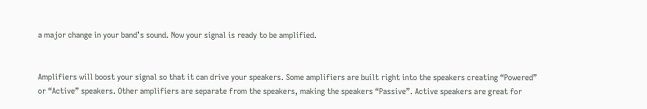a major change in your band’s sound. Now your signal is ready to be amplified.


Amplifiers will boost your signal so that it can drive your speakers. Some amplifiers are built right into the speakers creating “Powered” or “Active” speakers. Other amplifiers are separate from the speakers, making the speakers “Passive”. Active speakers are great for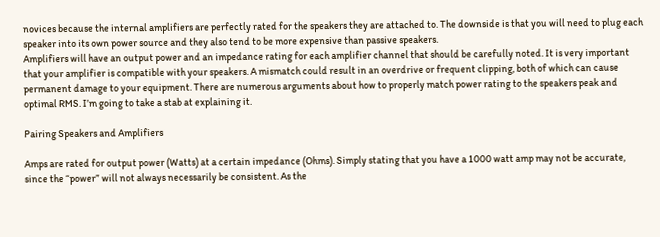novices because the internal amplifiers are perfectly rated for the speakers they are attached to. The downside is that you will need to plug each speaker into its own power source and they also tend to be more expensive than passive speakers.
Amplifiers will have an output power and an impedance rating for each amplifier channel that should be carefully noted. It is very important that your amplifier is compatible with your speakers. A mismatch could result in an overdrive or frequent clipping, both of which can cause permanent damage to your equipment. There are numerous arguments about how to properly match power rating to the speakers peak and optimal RMS. I’m going to take a stab at explaining it.

Pairing Speakers and Amplifiers

Amps are rated for output power (Watts) at a certain impedance (Ohms). Simply stating that you have a 1000 watt amp may not be accurate, since the “power” will not always necessarily be consistent. As the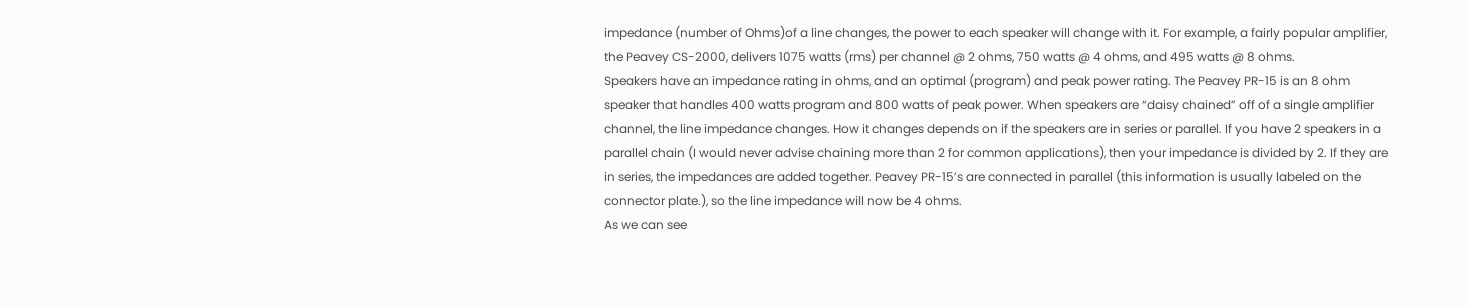impedance (number of Ohms)of a line changes, the power to each speaker will change with it. For example, a fairly popular amplifier, the Peavey CS-2000, delivers 1075 watts (rms) per channel @ 2 ohms, 750 watts @ 4 ohms, and 495 watts @ 8 ohms.
Speakers have an impedance rating in ohms, and an optimal (program) and peak power rating. The Peavey PR-15 is an 8 ohm speaker that handles 400 watts program and 800 watts of peak power. When speakers are “daisy chained” off of a single amplifier channel, the line impedance changes. How it changes depends on if the speakers are in series or parallel. If you have 2 speakers in a parallel chain (I would never advise chaining more than 2 for common applications), then your impedance is divided by 2. If they are in series, the impedances are added together. Peavey PR-15’s are connected in parallel (this information is usually labeled on the connector plate.), so the line impedance will now be 4 ohms.
As we can see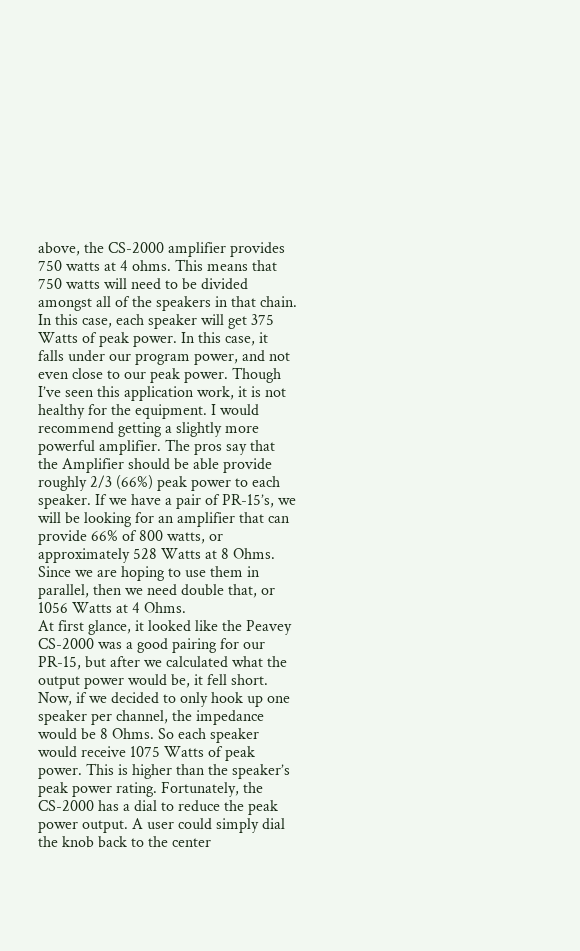above, the CS-2000 amplifier provides 750 watts at 4 ohms. This means that 750 watts will need to be divided amongst all of the speakers in that chain. In this case, each speaker will get 375 Watts of peak power. In this case, it falls under our program power, and not even close to our peak power. Though I’ve seen this application work, it is not healthy for the equipment. I would recommend getting a slightly more powerful amplifier. The pros say that the Amplifier should be able provide roughly 2/3 (66%) peak power to each speaker. If we have a pair of PR-15’s, we will be looking for an amplifier that can provide 66% of 800 watts, or approximately 528 Watts at 8 Ohms. Since we are hoping to use them in parallel, then we need double that, or 1056 Watts at 4 Ohms.
At first glance, it looked like the Peavey CS-2000 was a good pairing for our PR-15, but after we calculated what the output power would be, it fell short. Now, if we decided to only hook up one speaker per channel, the impedance would be 8 Ohms. So each speaker would receive 1075 Watts of peak power. This is higher than the speaker’s peak power rating. Fortunately, the CS-2000 has a dial to reduce the peak power output. A user could simply dial the knob back to the center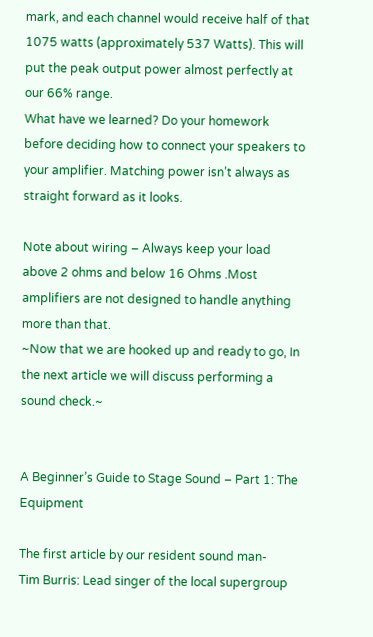mark, and each channel would receive half of that 1075 watts (approximately 537 Watts). This will put the peak output power almost perfectly at our 66% range.
What have we learned? Do your homework before deciding how to connect your speakers to your amplifier. Matching power isn’t always as straight forward as it looks.

Note about wiring – Always keep your load above 2 ohms and below 16 Ohms .Most amplifiers are not designed to handle anything more than that.
~Now that we are hooked up and ready to go, In the next article we will discuss performing a sound check.~


A Beginner’s Guide to Stage Sound – Part 1: The Equipment

The first article by our resident sound man-
Tim Burris: Lead singer of the local supergroup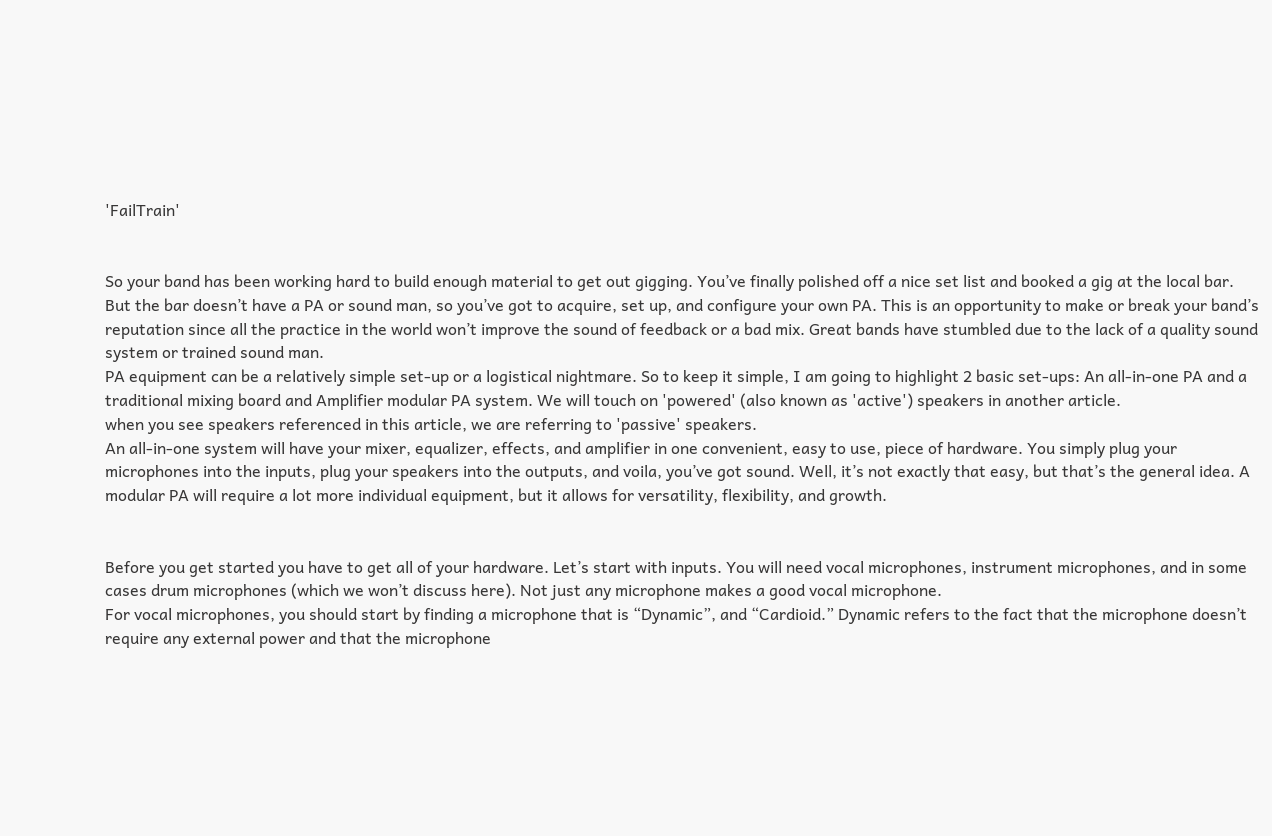'FailTrain'


So your band has been working hard to build enough material to get out gigging. You’ve finally polished off a nice set list and booked a gig at the local bar. But the bar doesn’t have a PA or sound man, so you’ve got to acquire, set up, and configure your own PA. This is an opportunity to make or break your band’s reputation since all the practice in the world won’t improve the sound of feedback or a bad mix. Great bands have stumbled due to the lack of a quality sound system or trained sound man.
PA equipment can be a relatively simple set-up or a logistical nightmare. So to keep it simple, I am going to highlight 2 basic set-ups: An all-in-one PA and a traditional mixing board and Amplifier modular PA system. We will touch on 'powered' (also known as 'active') speakers in another article.
when you see speakers referenced in this article, we are referring to 'passive' speakers.
An all-in-one system will have your mixer, equalizer, effects, and amplifier in one convenient, easy to use, piece of hardware. You simply plug your microphones into the inputs, plug your speakers into the outputs, and voila, you’ve got sound. Well, it’s not exactly that easy, but that’s the general idea. A modular PA will require a lot more individual equipment, but it allows for versatility, flexibility, and growth.


Before you get started you have to get all of your hardware. Let’s start with inputs. You will need vocal microphones, instrument microphones, and in some cases drum microphones (which we won’t discuss here). Not just any microphone makes a good vocal microphone.
For vocal microphones, you should start by finding a microphone that is “Dynamic”, and “Cardioid.” Dynamic refers to the fact that the microphone doesn’t require any external power and that the microphone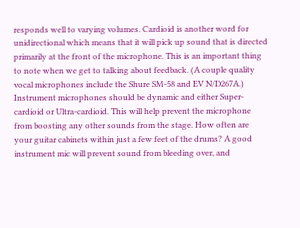responds well to varying volumes. Cardioid is another word for unidirectional which means that it will pick up sound that is directed primarily at the front of the microphone. This is an important thing to note when we get to talking about feedback. (A couple quality vocal microphones include the Shure SM-58 and EV N/D267A.)
Instrument microphones should be dynamic and either Super-cardioid or Ultra-cardioid. This will help prevent the microphone from boosting any other sounds from the stage. How often are your guitar cabinets within just a few feet of the drums? A good instrument mic will prevent sound from bleeding over, and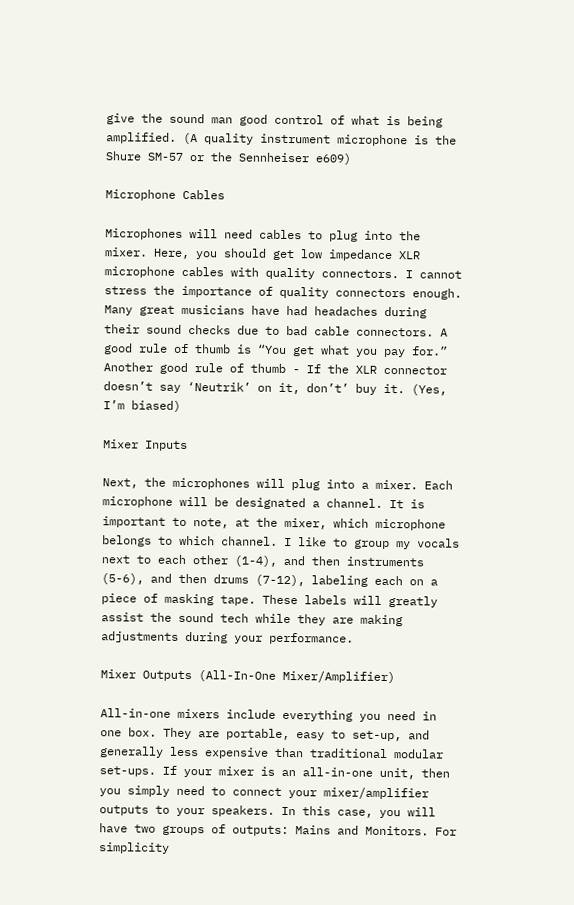give the sound man good control of what is being amplified. (A quality instrument microphone is the Shure SM-57 or the Sennheiser e609)

Microphone Cables

Microphones will need cables to plug into the mixer. Here, you should get low impedance XLR microphone cables with quality connectors. I cannot stress the importance of quality connectors enough. Many great musicians have had headaches during their sound checks due to bad cable connectors. A good rule of thumb is “You get what you pay for.” Another good rule of thumb - If the XLR connector doesn’t say ‘Neutrik’ on it, don’t’ buy it. (Yes, I’m biased)

Mixer Inputs

Next, the microphones will plug into a mixer. Each microphone will be designated a channel. It is important to note, at the mixer, which microphone belongs to which channel. I like to group my vocals next to each other (1-4), and then instruments (5-6), and then drums (7-12), labeling each on a piece of masking tape. These labels will greatly assist the sound tech while they are making adjustments during your performance.

Mixer Outputs (All-In-One Mixer/Amplifier)

All-in-one mixers include everything you need in one box. They are portable, easy to set-up, and generally less expensive than traditional modular set-ups. If your mixer is an all-in-one unit, then you simply need to connect your mixer/amplifier outputs to your speakers. In this case, you will have two groups of outputs: Mains and Monitors. For simplicity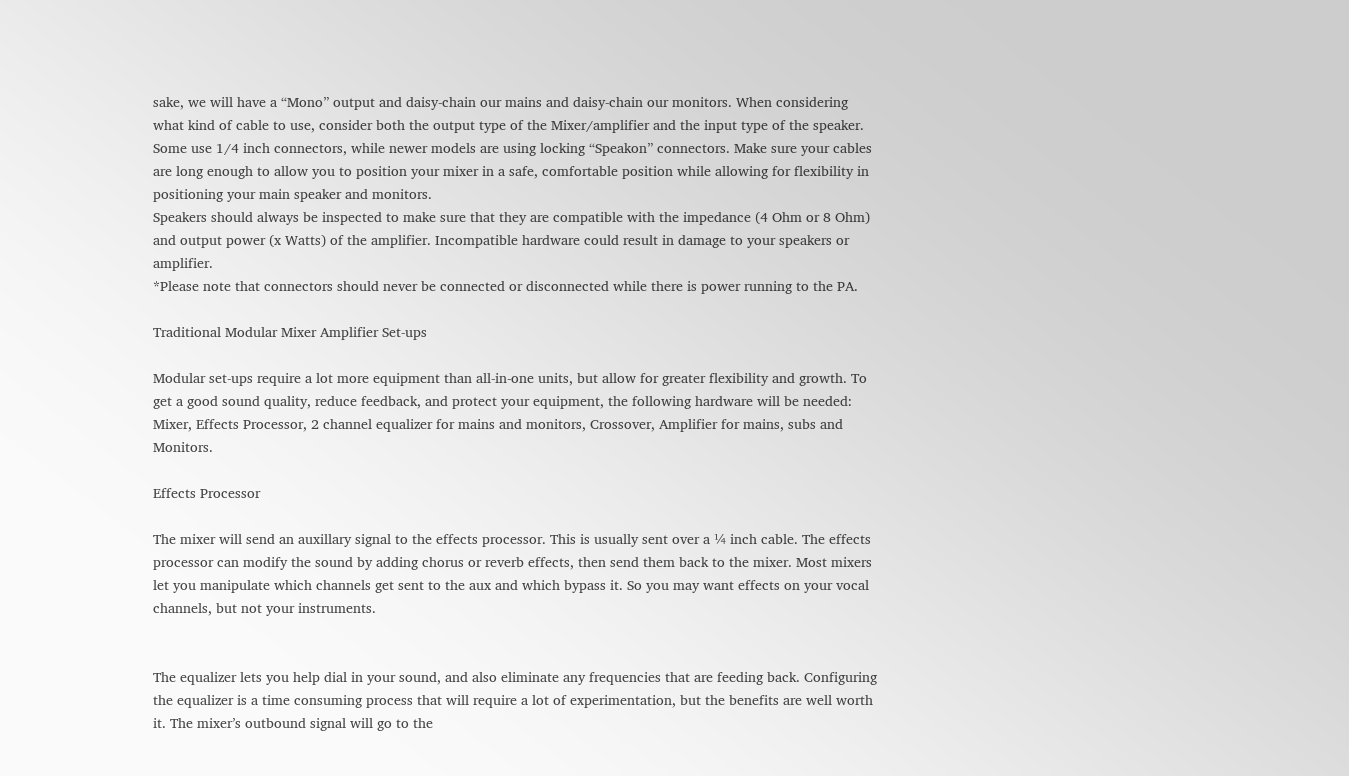sake, we will have a “Mono” output and daisy-chain our mains and daisy-chain our monitors. When considering what kind of cable to use, consider both the output type of the Mixer/amplifier and the input type of the speaker. Some use 1/4 inch connectors, while newer models are using locking “Speakon” connectors. Make sure your cables are long enough to allow you to position your mixer in a safe, comfortable position while allowing for flexibility in positioning your main speaker and monitors.
Speakers should always be inspected to make sure that they are compatible with the impedance (4 Ohm or 8 Ohm) and output power (x Watts) of the amplifier. Incompatible hardware could result in damage to your speakers or amplifier.
*Please note that connectors should never be connected or disconnected while there is power running to the PA.

Traditional Modular Mixer Amplifier Set-ups

Modular set-ups require a lot more equipment than all-in-one units, but allow for greater flexibility and growth. To get a good sound quality, reduce feedback, and protect your equipment, the following hardware will be needed: Mixer, Effects Processor, 2 channel equalizer for mains and monitors, Crossover, Amplifier for mains, subs and Monitors.

Effects Processor

The mixer will send an auxillary signal to the effects processor. This is usually sent over a ¼ inch cable. The effects processor can modify the sound by adding chorus or reverb effects, then send them back to the mixer. Most mixers let you manipulate which channels get sent to the aux and which bypass it. So you may want effects on your vocal channels, but not your instruments.


The equalizer lets you help dial in your sound, and also eliminate any frequencies that are feeding back. Configuring the equalizer is a time consuming process that will require a lot of experimentation, but the benefits are well worth it. The mixer’s outbound signal will go to the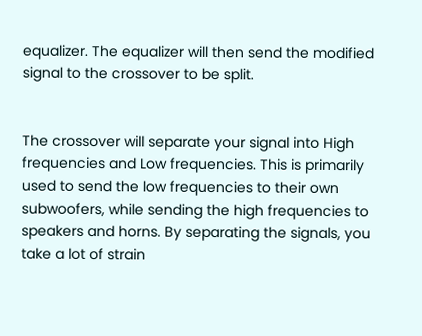equalizer. The equalizer will then send the modified signal to the crossover to be split.


The crossover will separate your signal into High frequencies and Low frequencies. This is primarily used to send the low frequencies to their own subwoofers, while sending the high frequencies to speakers and horns. By separating the signals, you take a lot of strain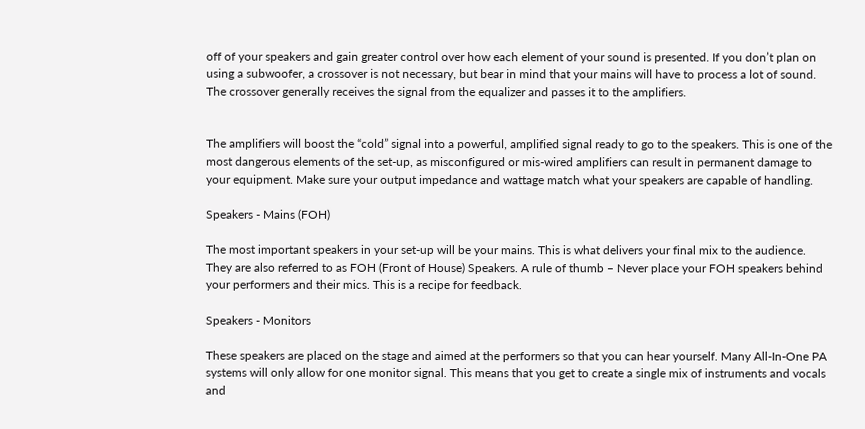off of your speakers and gain greater control over how each element of your sound is presented. If you don’t plan on using a subwoofer, a crossover is not necessary, but bear in mind that your mains will have to process a lot of sound. The crossover generally receives the signal from the equalizer and passes it to the amplifiers.


The amplifiers will boost the “cold” signal into a powerful, amplified signal ready to go to the speakers. This is one of the most dangerous elements of the set-up, as misconfigured or mis-wired amplifiers can result in permanent damage to your equipment. Make sure your output impedance and wattage match what your speakers are capable of handling.

Speakers - Mains (FOH)

The most important speakers in your set-up will be your mains. This is what delivers your final mix to the audience. They are also referred to as FOH (Front of House) Speakers. A rule of thumb – Never place your FOH speakers behind your performers and their mics. This is a recipe for feedback.

Speakers - Monitors

These speakers are placed on the stage and aimed at the performers so that you can hear yourself. Many All-In-One PA systems will only allow for one monitor signal. This means that you get to create a single mix of instruments and vocals and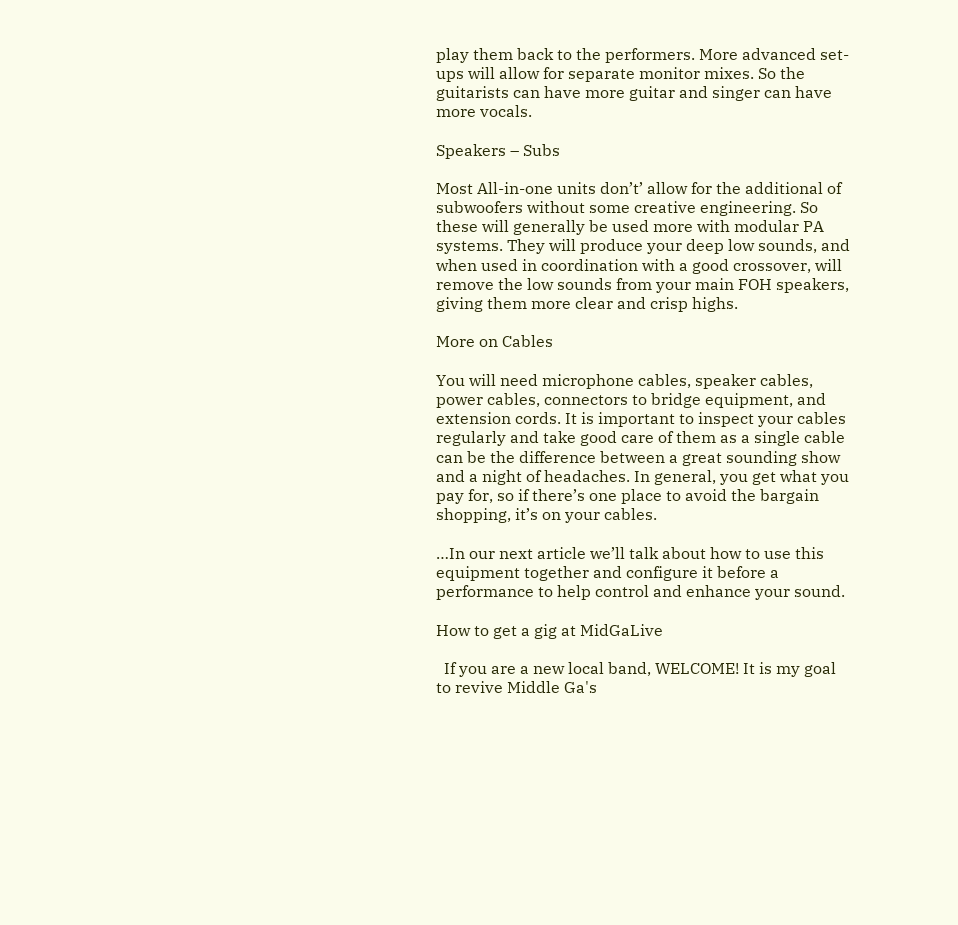play them back to the performers. More advanced set-ups will allow for separate monitor mixes. So the guitarists can have more guitar and singer can have more vocals.

Speakers – Subs

Most All-in-one units don’t’ allow for the additional of subwoofers without some creative engineering. So these will generally be used more with modular PA systems. They will produce your deep low sounds, and when used in coordination with a good crossover, will remove the low sounds from your main FOH speakers, giving them more clear and crisp highs.

More on Cables

You will need microphone cables, speaker cables, power cables, connectors to bridge equipment, and extension cords. It is important to inspect your cables regularly and take good care of them as a single cable can be the difference between a great sounding show and a night of headaches. In general, you get what you pay for, so if there’s one place to avoid the bargain shopping, it’s on your cables.

…In our next article we’ll talk about how to use this equipment together and configure it before a performance to help control and enhance your sound.

How to get a gig at MidGaLive

  If you are a new local band, WELCOME! It is my goal to revive Middle Ga's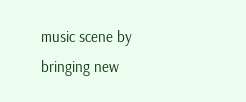music scene by bringing new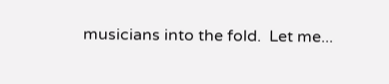musicians into the fold.  Let me...